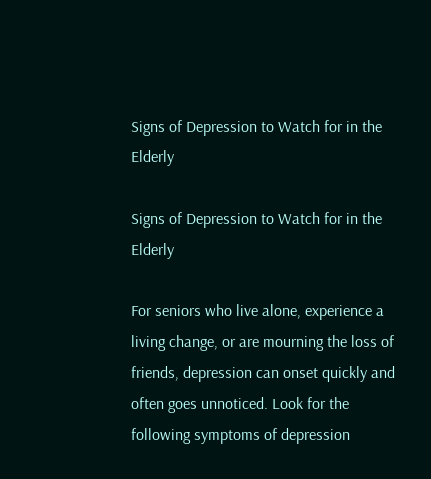Signs of Depression to Watch for in the Elderly

Signs of Depression to Watch for in the Elderly

For seniors who live alone, experience a living change, or are mourning the loss of friends, depression can onset quickly and often goes unnoticed. Look for the following symptoms of depression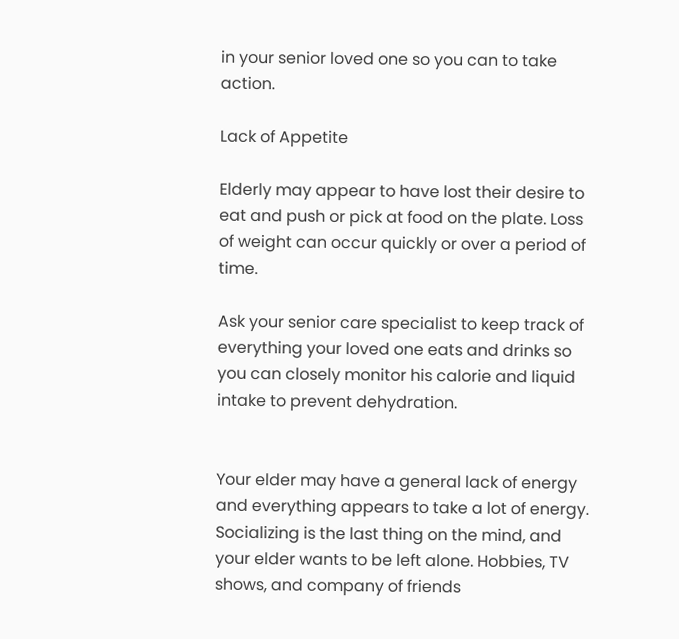in your senior loved one so you can to take action.

Lack of Appetite

Elderly may appear to have lost their desire to eat and push or pick at food on the plate. Loss of weight can occur quickly or over a period of time.

Ask your senior care specialist to keep track of everything your loved one eats and drinks so you can closely monitor his calorie and liquid intake to prevent dehydration.


Your elder may have a general lack of energy and everything appears to take a lot of energy. Socializing is the last thing on the mind, and your elder wants to be left alone. Hobbies, TV shows, and company of friends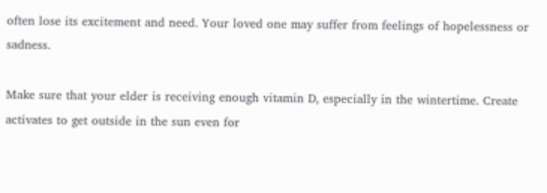often lose its excitement and need. Your loved one may suffer from feelings of hopelessness or sadness.

Make sure that your elder is receiving enough vitamin D, especially in the wintertime. Create activates to get outside in the sun even for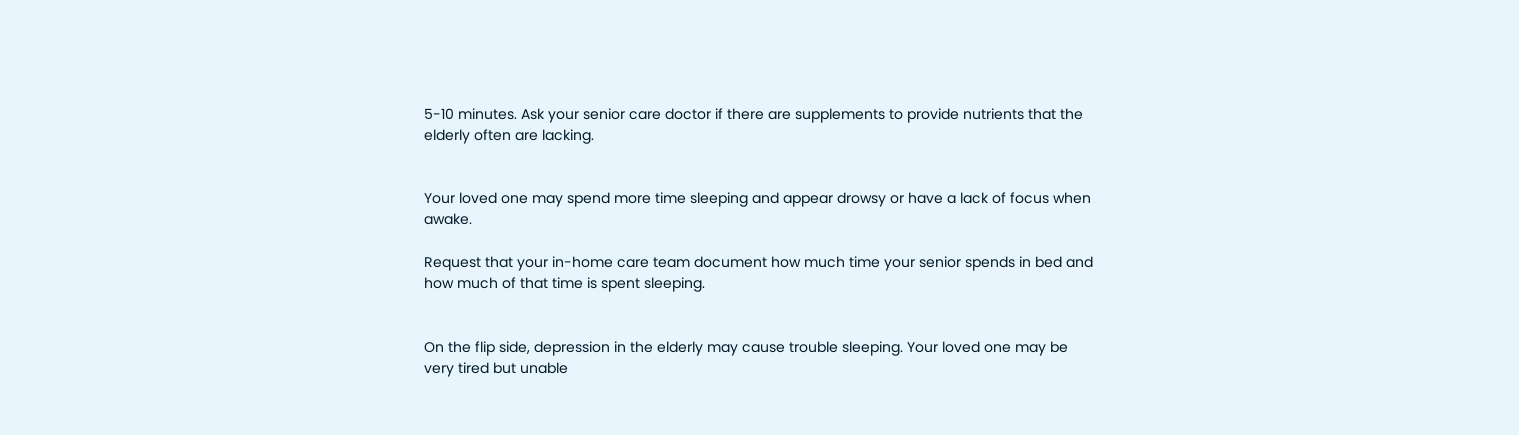5-10 minutes. Ask your senior care doctor if there are supplements to provide nutrients that the elderly often are lacking.


Your loved one may spend more time sleeping and appear drowsy or have a lack of focus when awake.

Request that your in-home care team document how much time your senior spends in bed and how much of that time is spent sleeping.


On the flip side, depression in the elderly may cause trouble sleeping. Your loved one may be very tired but unable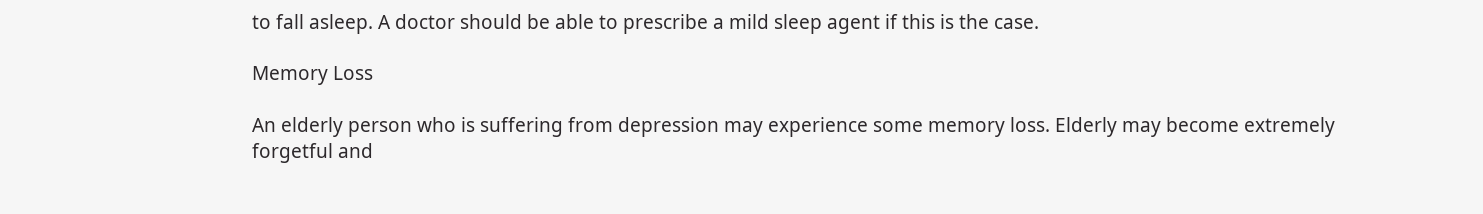to fall asleep. A doctor should be able to prescribe a mild sleep agent if this is the case.

Memory Loss

An elderly person who is suffering from depression may experience some memory loss. Elderly may become extremely forgetful and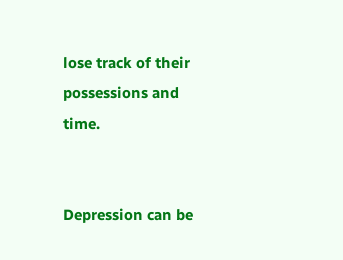lose track of their possessions and time.


Depression can be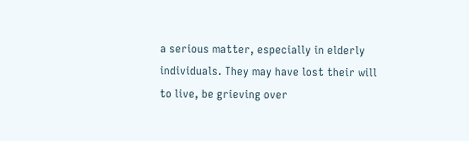a serious matter, especially in elderly individuals. They may have lost their will to live, be grieving over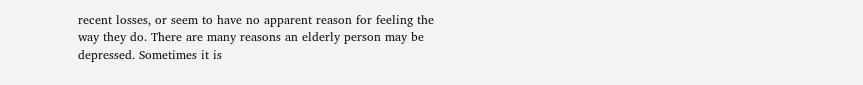recent losses, or seem to have no apparent reason for feeling the way they do. There are many reasons an elderly person may be depressed. Sometimes it is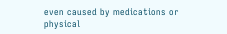even caused by medications or physical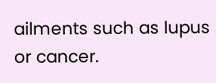ailments such as lupus or cancer.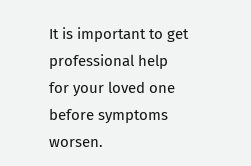It is important to get professional help for your loved one before symptoms worsen.